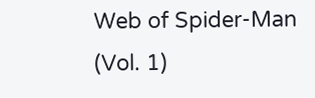Web of Spider-Man (Vol. 1)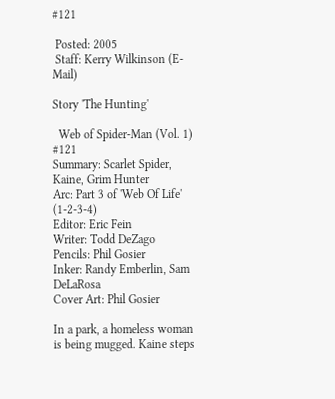#121

 Posted: 2005
 Staff: Kerry Wilkinson (E-Mail)

Story 'The Hunting'

  Web of Spider-Man (Vol. 1) #121
Summary: Scarlet Spider, Kaine, Grim Hunter
Arc: Part 3 of 'Web Of Life' (1-2-3-4)
Editor: Eric Fein
Writer: Todd DeZago
Pencils: Phil Gosier
Inker: Randy Emberlin, Sam DeLaRosa
Cover Art: Phil Gosier

In a park, a homeless woman is being mugged. Kaine steps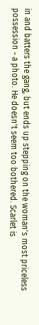in and batters the gang, but ends up stepping on the woman's most priceless possession - a photo. He doesn't seem too bothered. Scarlet is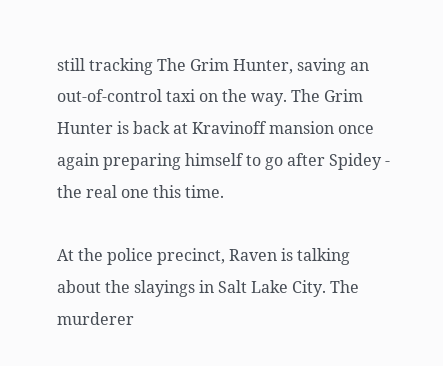still tracking The Grim Hunter, saving an out-of-control taxi on the way. The Grim Hunter is back at Kravinoff mansion once again preparing himself to go after Spidey - the real one this time.

At the police precinct, Raven is talking about the slayings in Salt Lake City. The murderer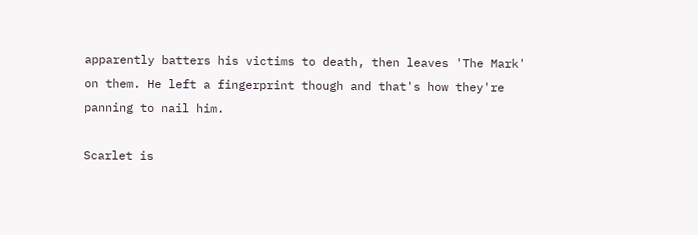apparently batters his victims to death, then leaves 'The Mark' on them. He left a fingerprint though and that's how they're panning to nail him.

Scarlet is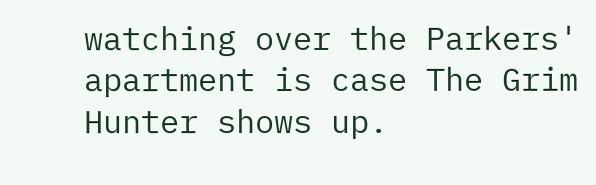watching over the Parkers' apartment is case The Grim Hunter shows up.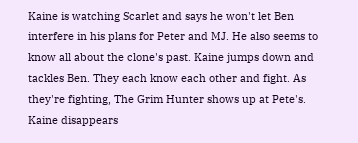Kaine is watching Scarlet and says he won't let Ben interfere in his plans for Peter and MJ. He also seems to know all about the clone's past. Kaine jumps down and tackles Ben. They each know each other and fight. As they're fighting, The Grim Hunter shows up at Pete's. Kaine disappears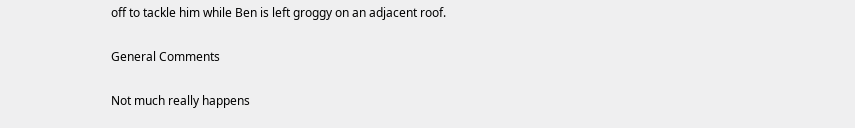off to tackle him while Ben is left groggy on an adjacent roof.

General Comments

Not much really happens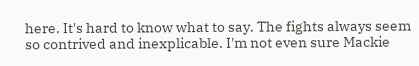here. It's hard to know what to say. The fights always seem so contrived and inexplicable. I'm not even sure Mackie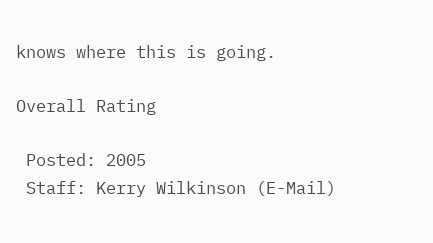knows where this is going.

Overall Rating

 Posted: 2005
 Staff: Kerry Wilkinson (E-Mail)